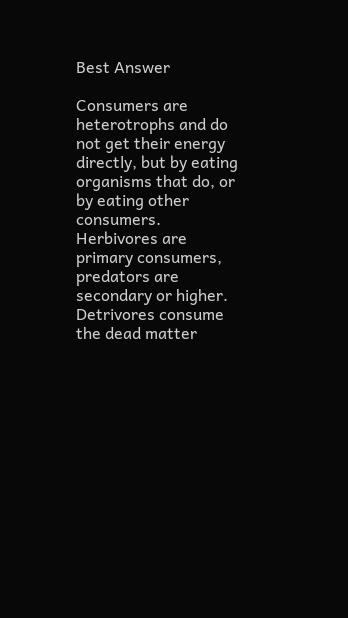Best Answer

Consumers are heterotrophs and do not get their energy directly, but by eating organisms that do, or by eating other consumers. Herbivores are primary consumers, predators are secondary or higher. Detrivores consume the dead matter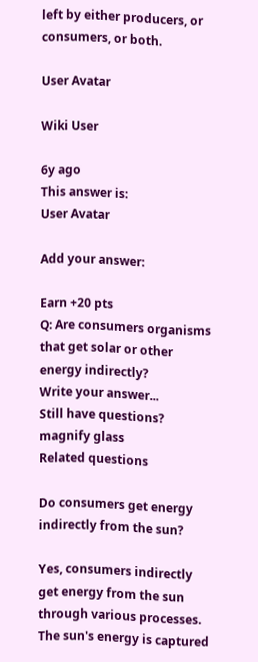left by either producers, or consumers, or both.

User Avatar

Wiki User

6y ago
This answer is:
User Avatar

Add your answer:

Earn +20 pts
Q: Are consumers organisms that get solar or other energy indirectly?
Write your answer...
Still have questions?
magnify glass
Related questions

Do consumers get energy indirectly from the sun?

Yes, consumers indirectly get energy from the sun through various processes. The sun's energy is captured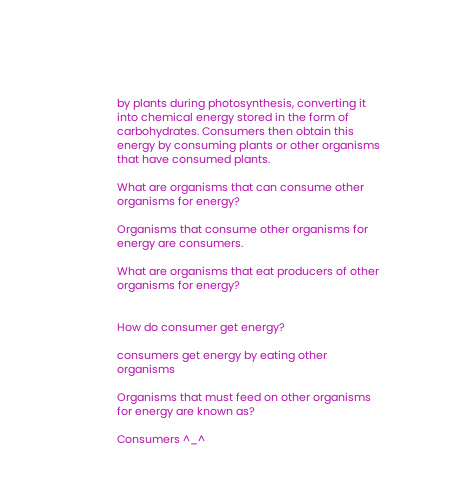by plants during photosynthesis, converting it into chemical energy stored in the form of carbohydrates. Consumers then obtain this energy by consuming plants or other organisms that have consumed plants.

What are organisms that can consume other organisms for energy?

Organisms that consume other organisms for energy are consumers.

What are organisms that eat producers of other organisms for energy?


How do consumer get energy?

consumers get energy by eating other organisms

Organisms that must feed on other organisms for energy are known as?

Consumers ^_^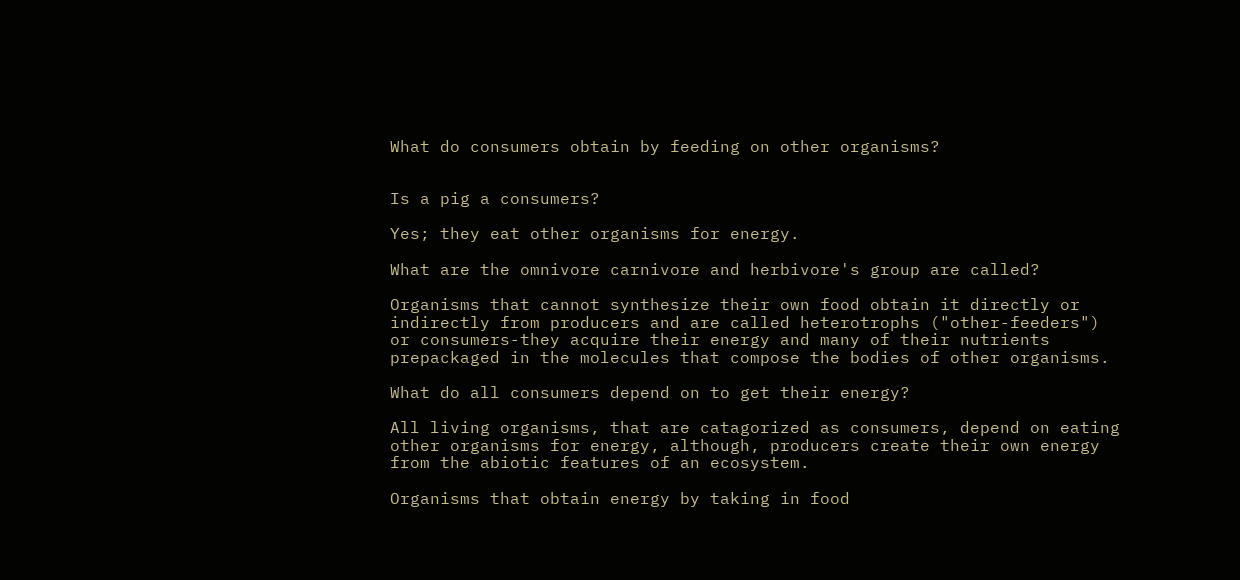What do consumers obtain by feeding on other organisms?


Is a pig a consumers?

Yes; they eat other organisms for energy.

What are the omnivore carnivore and herbivore's group are called?

Organisms that cannot synthesize their own food obtain it directly or indirectly from producers and are called heterotrophs ("other-feeders") or consumers-they acquire their energy and many of their nutrients prepackaged in the molecules that compose the bodies of other organisms.

What do all consumers depend on to get their energy?

All living organisms, that are catagorized as consumers, depend on eating other organisms for energy, although, producers create their own energy from the abiotic features of an ecosystem.

Organisms that obtain energy by taking in food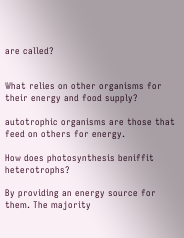are called?


What relies on other organisms for their energy and food supply?

autotrophic organisms are those that feed on others for energy.

How does photosynthesis beniffit heterotrophs?

By providing an energy source for them. The majority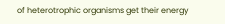of heterotrophic organisms get their energy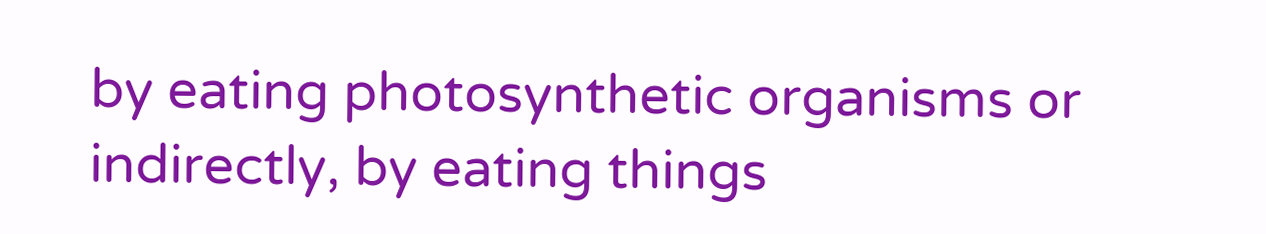by eating photosynthetic organisms or indirectly, by eating things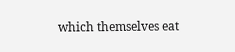which themselves eat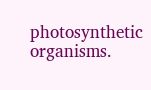photosynthetic organisms.